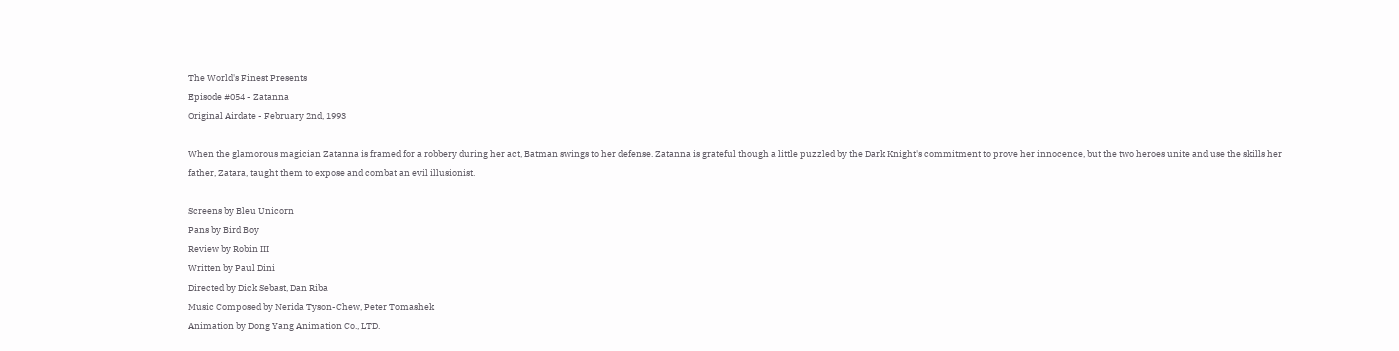The World's Finest Presents
Episode #054 - Zatanna
Original Airdate - February 2nd, 1993

When the glamorous magician Zatanna is framed for a robbery during her act, Batman swings to her defense. Zatanna is grateful though a little puzzled by the Dark Knight's commitment to prove her innocence, but the two heroes unite and use the skills her father, Zatara, taught them to expose and combat an evil illusionist.

Screens by Bleu Unicorn
Pans by Bird Boy
Review by Robin III
Written by Paul Dini
Directed by Dick Sebast, Dan Riba
Music Composed by Nerida Tyson-Chew, Peter Tomashek
Animation by Dong Yang Animation Co., LTD.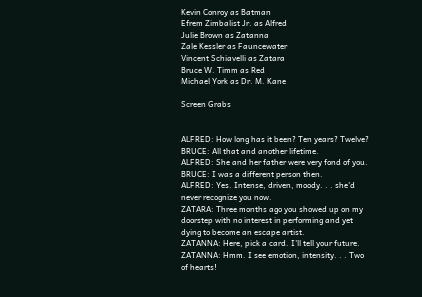Kevin Conroy as Batman
Efrem Zimbalist Jr. as Alfred
Julie Brown as Zatanna
Zale Kessler as Fauncewater
Vincent Schiavelli as Zatara
Bruce W. Timm as Red
Michael York as Dr. M. Kane

Screen Grabs


ALFRED: How long has it been? Ten years? Twelve?
BRUCE: All that and another lifetime.
ALFRED: She and her father were very fond of you.
BRUCE: I was a different person then.
ALFRED: Yes. Intense, driven, moody. . . she'd never recognize you now.
ZATARA: Three months ago you showed up on my doorstep with no interest in performing and yet dying to become an escape artist.
ZATANNA: Here, pick a card. I'll tell your future.
ZATANNA: Hmm. I see emotion, intensity. . . Two of hearts!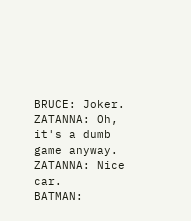BRUCE: Joker.
ZATANNA: Oh, it's a dumb game anyway.
ZATANNA: Nice car.
BATMAN: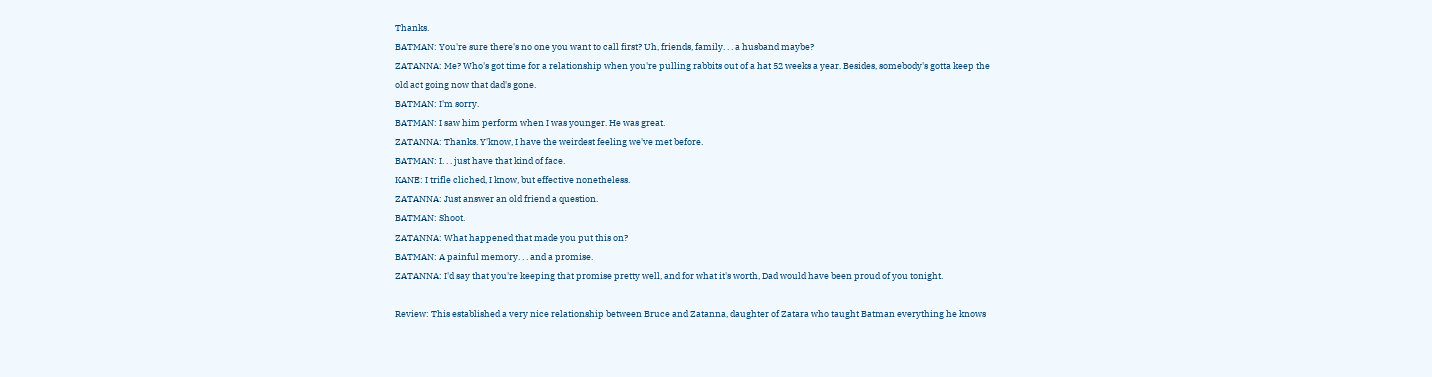Thanks.
BATMAN: You're sure there's no one you want to call first? Uh, friends, family. . . a husband maybe?
ZATANNA: Me? Who's got time for a relationship when you're pulling rabbits out of a hat 52 weeks a year. Besides, somebody's gotta keep the old act going now that dad's gone.
BATMAN: I'm sorry.
BATMAN: I saw him perform when I was younger. He was great.
ZATANNA: Thanks. Y'know, I have the weirdest feeling we've met before.
BATMAN: I. . . just have that kind of face.
KANE: I trifle cliched, I know, but effective nonetheless.
ZATANNA: Just answer an old friend a question.
BATMAN: Shoot.
ZATANNA: What happened that made you put this on?
BATMAN: A painful memory. . . and a promise.
ZATANNA: I'd say that you're keeping that promise pretty well, and for what it's worth, Dad would have been proud of you tonight.

Review: This established a very nice relationship between Bruce and Zatanna, daughter of Zatara who taught Batman everything he knows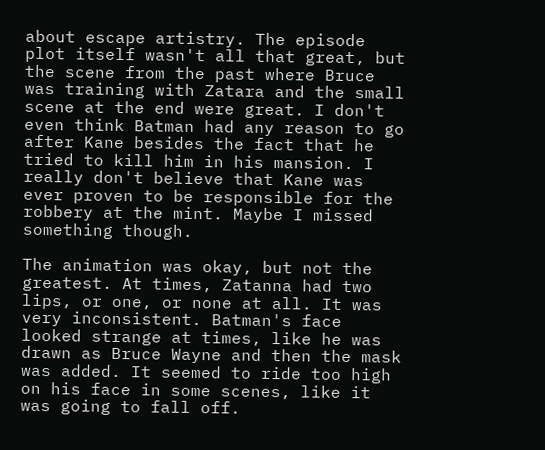about escape artistry. The episode plot itself wasn't all that great, but the scene from the past where Bruce was training with Zatara and the small scene at the end were great. I don't even think Batman had any reason to go after Kane besides the fact that he tried to kill him in his mansion. I really don't believe that Kane was ever proven to be responsible for the robbery at the mint. Maybe I missed something though.

The animation was okay, but not the greatest. At times, Zatanna had two lips, or one, or none at all. It was very inconsistent. Batman's face looked strange at times, like he was drawn as Bruce Wayne and then the mask was added. It seemed to ride too high on his face in some scenes, like it was going to fall off.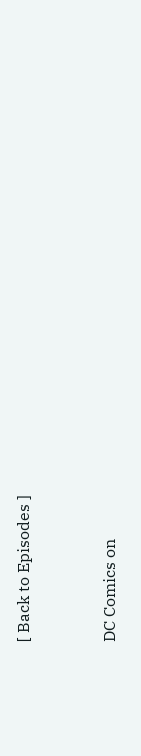[ Back to Episodes ]


DC Comics on